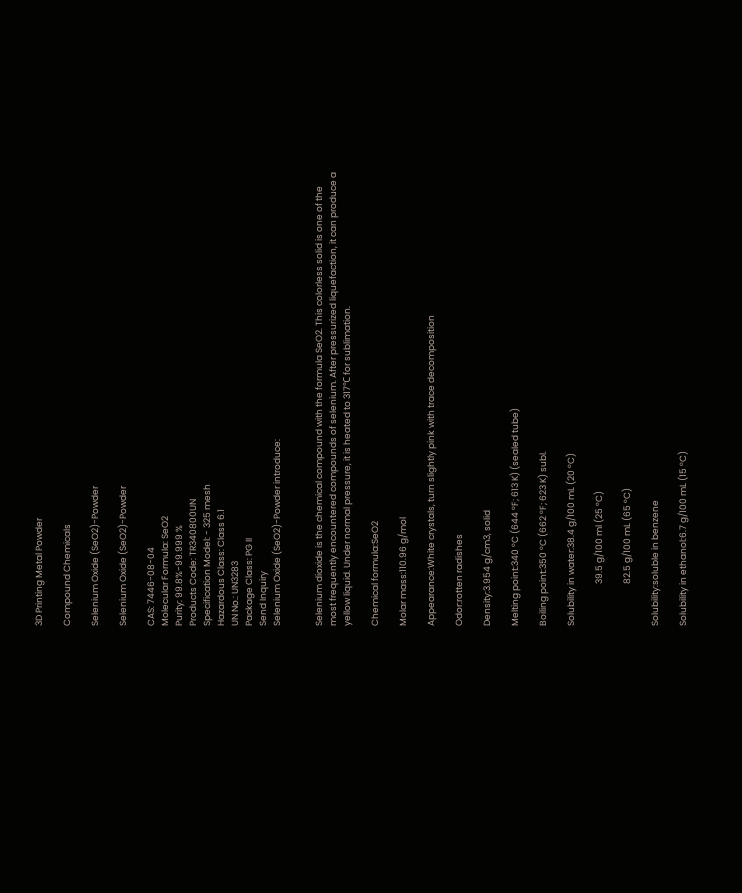3D Printing Metal Powder

Compound Chemicals

Selenium Oxide (SeO2)-Powder

Selenium Oxide (SeO2)-Powder

CAS: 7446-08-04
Molecular Formula: SeO2
Purity: 99.8%-99.999 %
Products Code: TR340800UN
Specification Model: - 325 mesh
Hazardous Class: Class 6.1
UN No.: UN3283
Package Class: PG II
Send Inquiry
Selenium Oxide (SeO2)-Powder introduce:


Selenium dioxide is the chemical compound with the formula SeO2. This colorless solid is one of the most frequently encountered compounds of selenium. After pressurized liquefaction, it can produce a yellow liquid. Under normal pressure, it is heated to 317℃ for sublimation.

Chemical formula:SeO2

Molar mass:110.96 g/mol

Appearance:White crystals, turn slightly pink with trace decomposition

Odor:rotten radishes

Density:3.954 g/cm3, solid

Melting point:340 °C (644 °F; 613 K) (sealed tube)

Boiling point:350 °C (662 °F; 623 K) subl.

Solubility in water:38.4 g/100 mL (20 °C)

                     39.5 g/100 ml (25 °C)

                     82.5 g/100 mL (65 °C)

Solubility:soluble in benzene

Solubility in ethanol:6.7 g/100 mL (15 °C)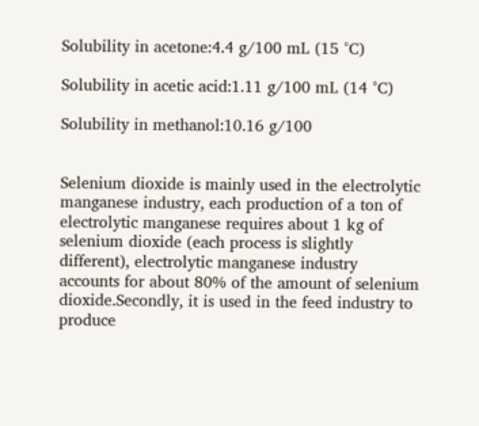Solubility in acetone:4.4 g/100 mL (15 °C)

Solubility in acetic acid:1.11 g/100 mL (14 °C)

Solubility in methanol:10.16 g/100


Selenium dioxide is mainly used in the electrolytic manganese industry, each production of a ton of electrolytic manganese requires about 1 kg of selenium dioxide (each process is slightly different), electrolytic manganese industry accounts for about 80% of the amount of selenium dioxide.Secondly, it is used in the feed industry to produce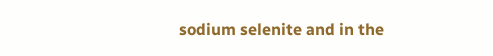sodium selenite and in the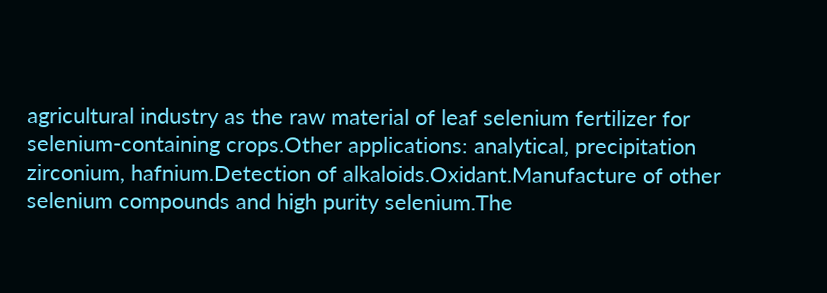agricultural industry as the raw material of leaf selenium fertilizer for selenium-containing crops.Other applications: analytical, precipitation zirconium, hafnium.Detection of alkaloids.Oxidant.Manufacture of other selenium compounds and high purity selenium.The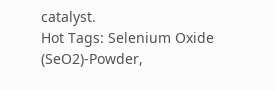catalyst.
Hot Tags: Selenium Oxide (SeO2)-Powder,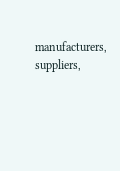manufacturers, suppliers,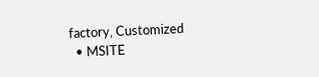factory, Customized
  • MSITE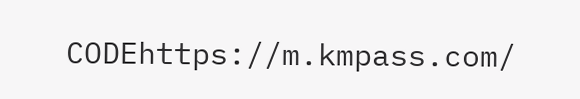CODEhttps://m.kmpass.com/